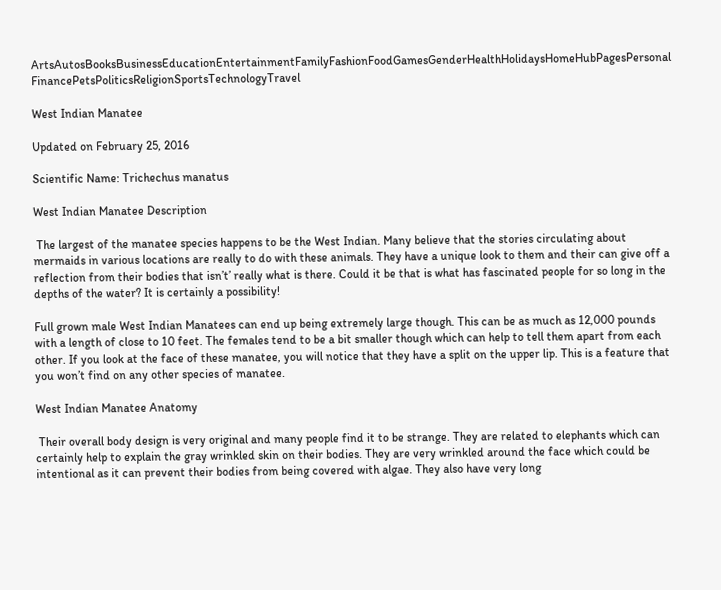ArtsAutosBooksBusinessEducationEntertainmentFamilyFashionFoodGamesGenderHealthHolidaysHomeHubPagesPersonal FinancePetsPoliticsReligionSportsTechnologyTravel

West Indian Manatee

Updated on February 25, 2016

Scientific Name: Trichechus manatus

West Indian Manatee Description

 The largest of the manatee species happens to be the West Indian. Many believe that the stories circulating about mermaids in various locations are really to do with these animals. They have a unique look to them and their can give off a reflection from their bodies that isn’t’ really what is there. Could it be that is what has fascinated people for so long in the depths of the water? It is certainly a possibility!

Full grown male West Indian Manatees can end up being extremely large though. This can be as much as 12,000 pounds with a length of close to 10 feet. The females tend to be a bit smaller though which can help to tell them apart from each other. If you look at the face of these manatee, you will notice that they have a split on the upper lip. This is a feature that you won’t find on any other species of manatee.

West Indian Manatee Anatomy

 Their overall body design is very original and many people find it to be strange. They are related to elephants which can certainly help to explain the gray wrinkled skin on their bodies. They are very wrinkled around the face which could be intentional as it can prevent their bodies from being covered with algae. They also have very long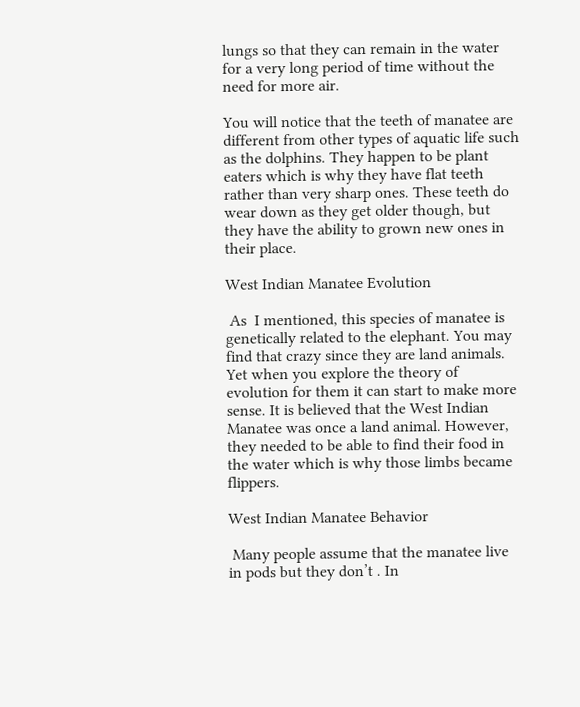lungs so that they can remain in the water for a very long period of time without the need for more air.

You will notice that the teeth of manatee are different from other types of aquatic life such as the dolphins. They happen to be plant eaters which is why they have flat teeth rather than very sharp ones. These teeth do wear down as they get older though, but they have the ability to grown new ones in their place.

West Indian Manatee Evolution

 As  I mentioned, this species of manatee is genetically related to the elephant. You may find that crazy since they are land animals. Yet when you explore the theory of evolution for them it can start to make more sense. It is believed that the West Indian Manatee was once a land animal. However, they needed to be able to find their food in the water which is why those limbs became flippers.

West Indian Manatee Behavior

 Many people assume that the manatee live in pods but they don’t . In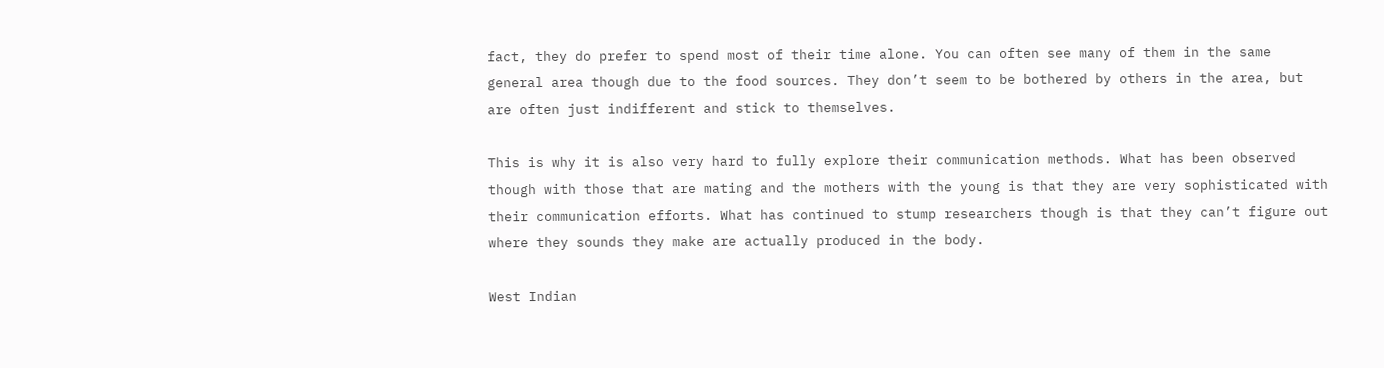fact, they do prefer to spend most of their time alone. You can often see many of them in the same general area though due to the food sources. They don’t seem to be bothered by others in the area, but are often just indifferent and stick to themselves.

This is why it is also very hard to fully explore their communication methods. What has been observed though with those that are mating and the mothers with the young is that they are very sophisticated with their communication efforts. What has continued to stump researchers though is that they can’t figure out where they sounds they make are actually produced in the body.

West Indian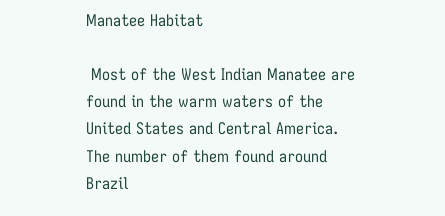Manatee Habitat

 Most of the West Indian Manatee are found in the warm waters of the United States and Central America. The number of them found around Brazil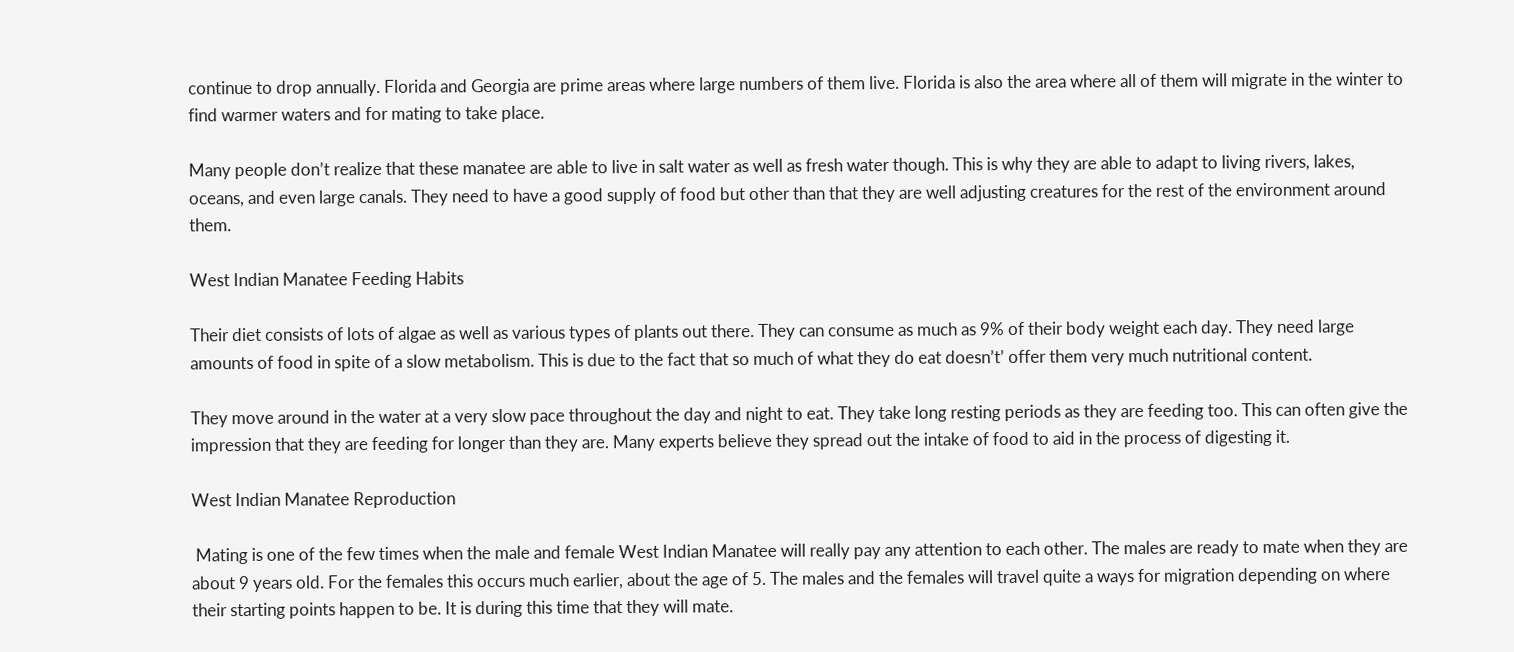continue to drop annually. Florida and Georgia are prime areas where large numbers of them live. Florida is also the area where all of them will migrate in the winter to find warmer waters and for mating to take place.

Many people don’t realize that these manatee are able to live in salt water as well as fresh water though. This is why they are able to adapt to living rivers, lakes, oceans, and even large canals. They need to have a good supply of food but other than that they are well adjusting creatures for the rest of the environment around them.

West Indian Manatee Feeding Habits

Their diet consists of lots of algae as well as various types of plants out there. They can consume as much as 9% of their body weight each day. They need large amounts of food in spite of a slow metabolism. This is due to the fact that so much of what they do eat doesn’t’ offer them very much nutritional content.

They move around in the water at a very slow pace throughout the day and night to eat. They take long resting periods as they are feeding too. This can often give the impression that they are feeding for longer than they are. Many experts believe they spread out the intake of food to aid in the process of digesting it.

West Indian Manatee Reproduction

 Mating is one of the few times when the male and female West Indian Manatee will really pay any attention to each other. The males are ready to mate when they are about 9 years old. For the females this occurs much earlier, about the age of 5. The males and the females will travel quite a ways for migration depending on where their starting points happen to be. It is during this time that they will mate.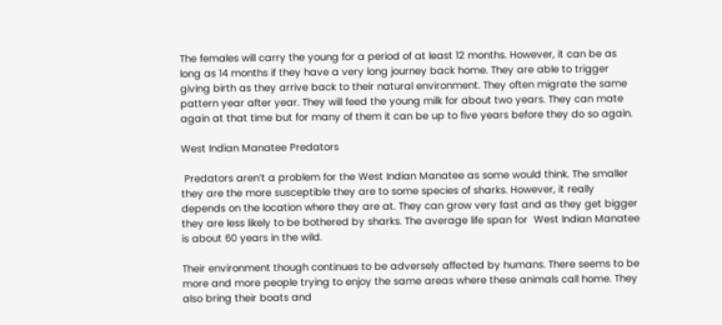The females will carry the young for a period of at least 12 months. However, it can be as long as 14 months if they have a very long journey back home. They are able to trigger giving birth as they arrive back to their natural environment. They often migrate the same pattern year after year. They will feed the young milk for about two years. They can mate again at that time but for many of them it can be up to five years before they do so again.

West Indian Manatee Predators

 Predators aren’t a problem for the West Indian Manatee as some would think. The smaller they are the more susceptible they are to some species of sharks. However, it really depends on the location where they are at. They can grow very fast and as they get bigger they are less likely to be bothered by sharks. The average life span for  West Indian Manatee is about 60 years in the wild.

Their environment though continues to be adversely affected by humans. There seems to be more and more people trying to enjoy the same areas where these animals call home. They also bring their boats and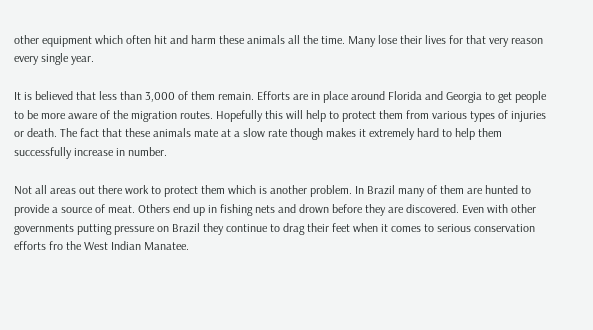other equipment which often hit and harm these animals all the time. Many lose their lives for that very reason every single year.

It is believed that less than 3,000 of them remain. Efforts are in place around Florida and Georgia to get people to be more aware of the migration routes. Hopefully this will help to protect them from various types of injuries or death. The fact that these animals mate at a slow rate though makes it extremely hard to help them successfully increase in number.

Not all areas out there work to protect them which is another problem. In Brazil many of them are hunted to provide a source of meat. Others end up in fishing nets and drown before they are discovered. Even with other governments putting pressure on Brazil they continue to drag their feet when it comes to serious conservation efforts fro the West Indian Manatee.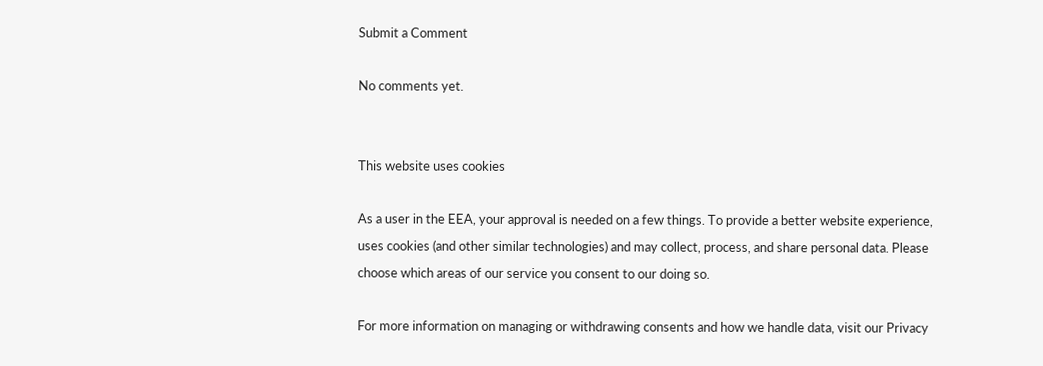Submit a Comment

No comments yet.


This website uses cookies

As a user in the EEA, your approval is needed on a few things. To provide a better website experience, uses cookies (and other similar technologies) and may collect, process, and share personal data. Please choose which areas of our service you consent to our doing so.

For more information on managing or withdrawing consents and how we handle data, visit our Privacy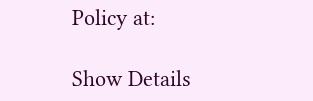Policy at:

Show Details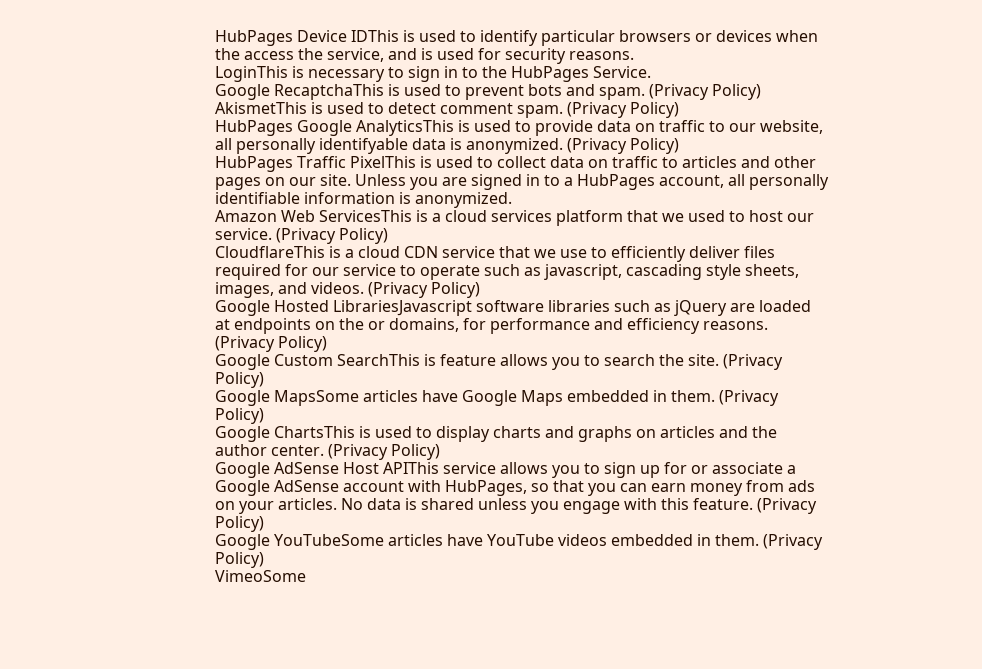HubPages Device IDThis is used to identify particular browsers or devices when the access the service, and is used for security reasons.
LoginThis is necessary to sign in to the HubPages Service.
Google RecaptchaThis is used to prevent bots and spam. (Privacy Policy)
AkismetThis is used to detect comment spam. (Privacy Policy)
HubPages Google AnalyticsThis is used to provide data on traffic to our website, all personally identifyable data is anonymized. (Privacy Policy)
HubPages Traffic PixelThis is used to collect data on traffic to articles and other pages on our site. Unless you are signed in to a HubPages account, all personally identifiable information is anonymized.
Amazon Web ServicesThis is a cloud services platform that we used to host our service. (Privacy Policy)
CloudflareThis is a cloud CDN service that we use to efficiently deliver files required for our service to operate such as javascript, cascading style sheets, images, and videos. (Privacy Policy)
Google Hosted LibrariesJavascript software libraries such as jQuery are loaded at endpoints on the or domains, for performance and efficiency reasons. (Privacy Policy)
Google Custom SearchThis is feature allows you to search the site. (Privacy Policy)
Google MapsSome articles have Google Maps embedded in them. (Privacy Policy)
Google ChartsThis is used to display charts and graphs on articles and the author center. (Privacy Policy)
Google AdSense Host APIThis service allows you to sign up for or associate a Google AdSense account with HubPages, so that you can earn money from ads on your articles. No data is shared unless you engage with this feature. (Privacy Policy)
Google YouTubeSome articles have YouTube videos embedded in them. (Privacy Policy)
VimeoSome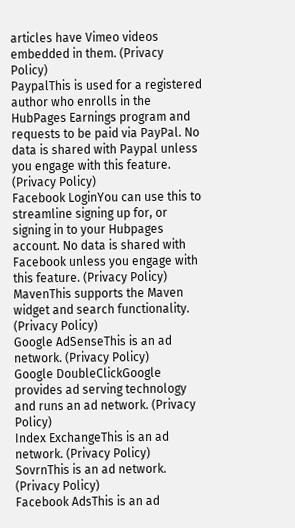articles have Vimeo videos embedded in them. (Privacy Policy)
PaypalThis is used for a registered author who enrolls in the HubPages Earnings program and requests to be paid via PayPal. No data is shared with Paypal unless you engage with this feature. (Privacy Policy)
Facebook LoginYou can use this to streamline signing up for, or signing in to your Hubpages account. No data is shared with Facebook unless you engage with this feature. (Privacy Policy)
MavenThis supports the Maven widget and search functionality. (Privacy Policy)
Google AdSenseThis is an ad network. (Privacy Policy)
Google DoubleClickGoogle provides ad serving technology and runs an ad network. (Privacy Policy)
Index ExchangeThis is an ad network. (Privacy Policy)
SovrnThis is an ad network. (Privacy Policy)
Facebook AdsThis is an ad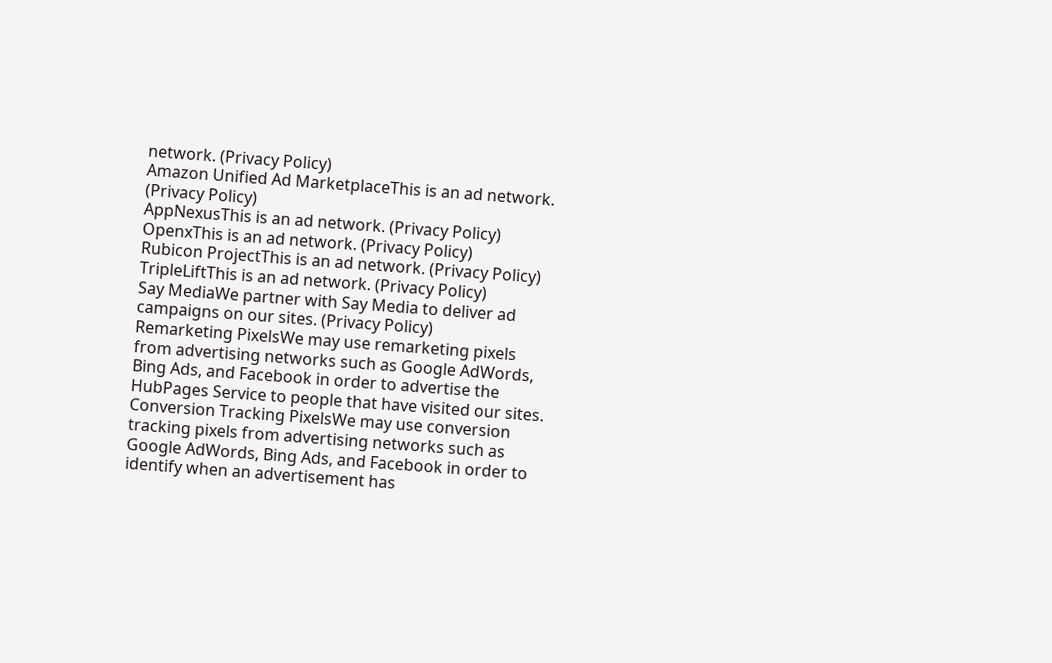network. (Privacy Policy)
Amazon Unified Ad MarketplaceThis is an ad network. (Privacy Policy)
AppNexusThis is an ad network. (Privacy Policy)
OpenxThis is an ad network. (Privacy Policy)
Rubicon ProjectThis is an ad network. (Privacy Policy)
TripleLiftThis is an ad network. (Privacy Policy)
Say MediaWe partner with Say Media to deliver ad campaigns on our sites. (Privacy Policy)
Remarketing PixelsWe may use remarketing pixels from advertising networks such as Google AdWords, Bing Ads, and Facebook in order to advertise the HubPages Service to people that have visited our sites.
Conversion Tracking PixelsWe may use conversion tracking pixels from advertising networks such as Google AdWords, Bing Ads, and Facebook in order to identify when an advertisement has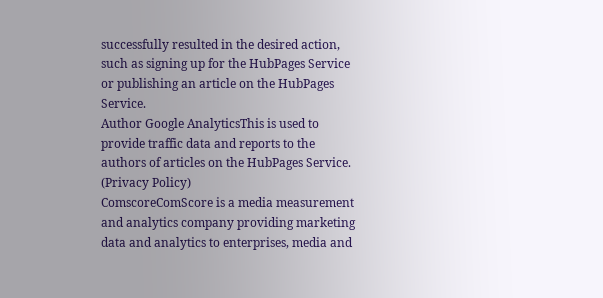successfully resulted in the desired action, such as signing up for the HubPages Service or publishing an article on the HubPages Service.
Author Google AnalyticsThis is used to provide traffic data and reports to the authors of articles on the HubPages Service. (Privacy Policy)
ComscoreComScore is a media measurement and analytics company providing marketing data and analytics to enterprises, media and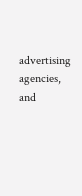advertising agencies, and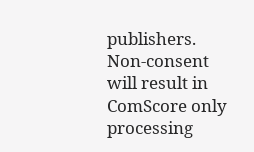publishers. Non-consent will result in ComScore only processing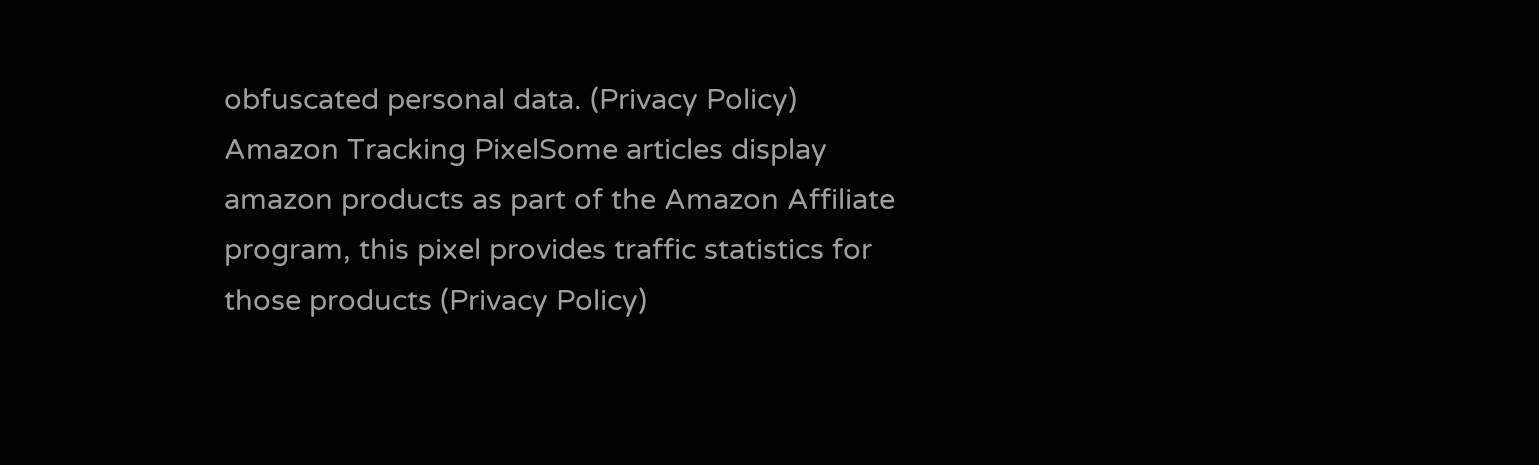obfuscated personal data. (Privacy Policy)
Amazon Tracking PixelSome articles display amazon products as part of the Amazon Affiliate program, this pixel provides traffic statistics for those products (Privacy Policy)